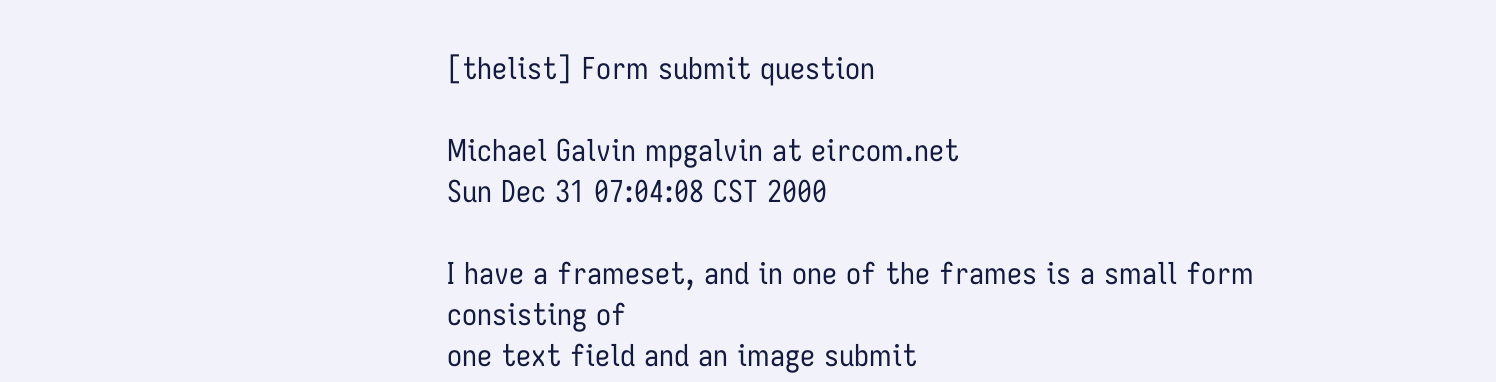[thelist] Form submit question

Michael Galvin mpgalvin at eircom.net
Sun Dec 31 07:04:08 CST 2000

I have a frameset, and in one of the frames is a small form consisting of
one text field and an image submit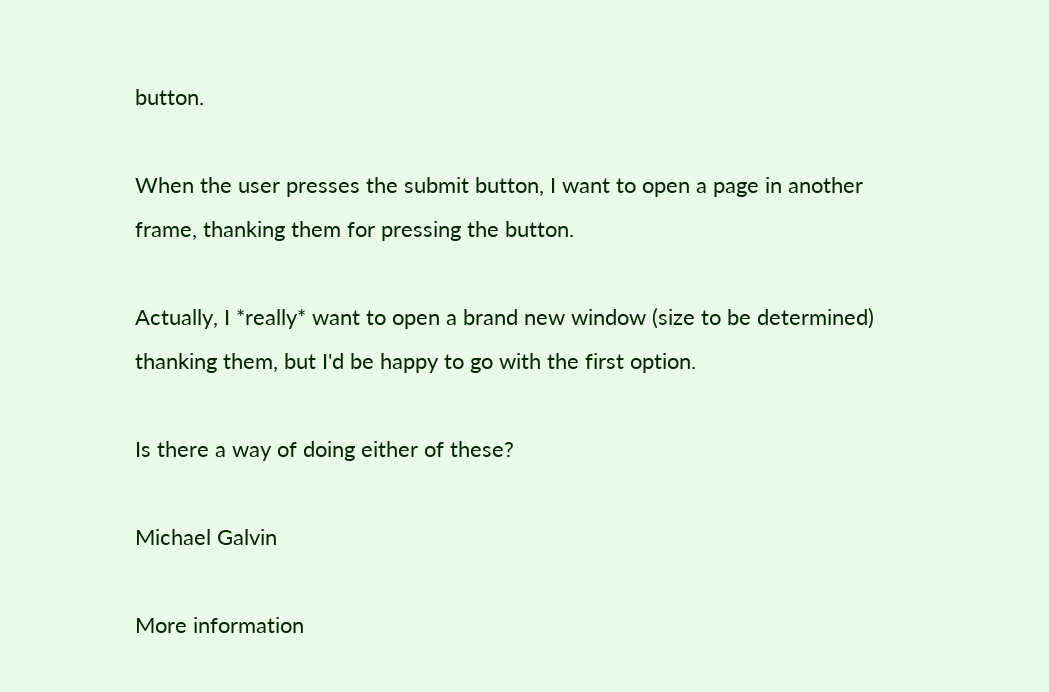button.

When the user presses the submit button, I want to open a page in another
frame, thanking them for pressing the button.

Actually, I *really* want to open a brand new window (size to be determined)
thanking them, but I'd be happy to go with the first option.

Is there a way of doing either of these?

Michael Galvin

More information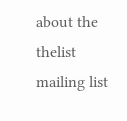about the thelist mailing list